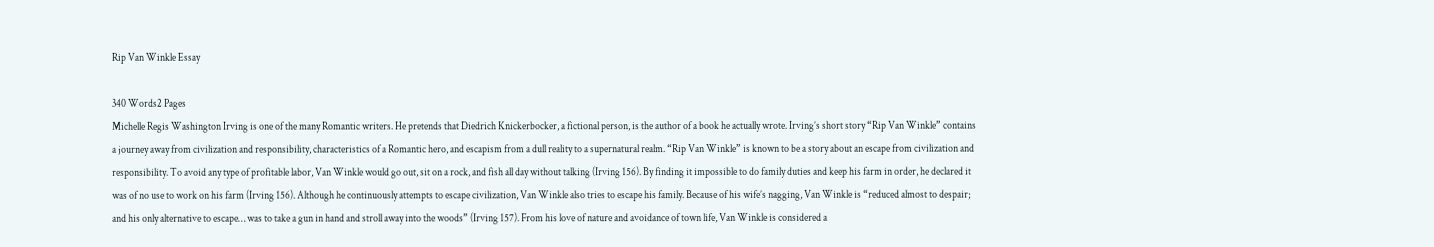Rip Van Winkle Essay

340 Words2 Pages
Michelle Regis Washington Irving is one of the many Romantic writers. He pretends that Diedrich Knickerbocker, a fictional person, is the author of a book he actually wrote. Irving’s short story “Rip Van Winkle” contains a journey away from civilization and responsibility, characteristics of a Romantic hero, and escapism from a dull reality to a supernatural realm. “Rip Van Winkle” is known to be a story about an escape from civilization and responsibility. To avoid any type of profitable labor, Van Winkle would go out, sit on a rock, and fish all day without talking (Irving 156). By finding it impossible to do family duties and keep his farm in order, he declared it was of no use to work on his farm (Irving 156). Although he continuously attempts to escape civilization, Van Winkle also tries to escape his family. Because of his wife’s nagging, Van Winkle is “reduced almost to despair; and his only alternative to escape… was to take a gun in hand and stroll away into the woods” (Irving 157). From his love of nature and avoidance of town life, Van Winkle is considered a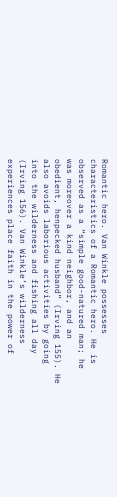Romantic hero. Van Winkle possesses characteristics of a Romantic hero. He is observed as a “simple good-natured man; he was moreover a kind neighbor, and an obedient, henpecked husband” (Irving 155). He also avoids laborious activities by going into the wilderness and fishing all day (Irving 156). Van Winkle’s wilderness experiences place faith in the power of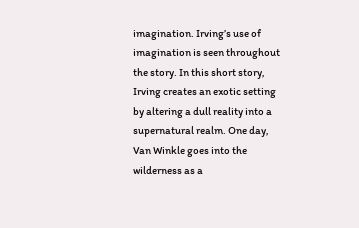imagination. Irving’s use of imagination is seen throughout the story. In this short story, Irving creates an exotic setting by altering a dull reality into a supernatural realm. One day, Van Winkle goes into the wilderness as a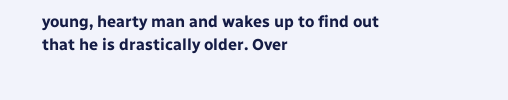young, hearty man and wakes up to find out that he is drastically older. Over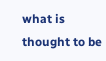what is thought to be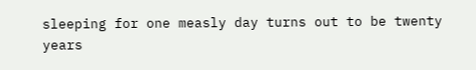sleeping for one measly day turns out to be twenty years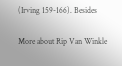(Irving 159-166). Besides

More about Rip Van Winkle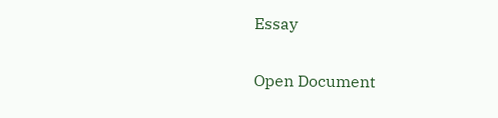Essay

Open Document